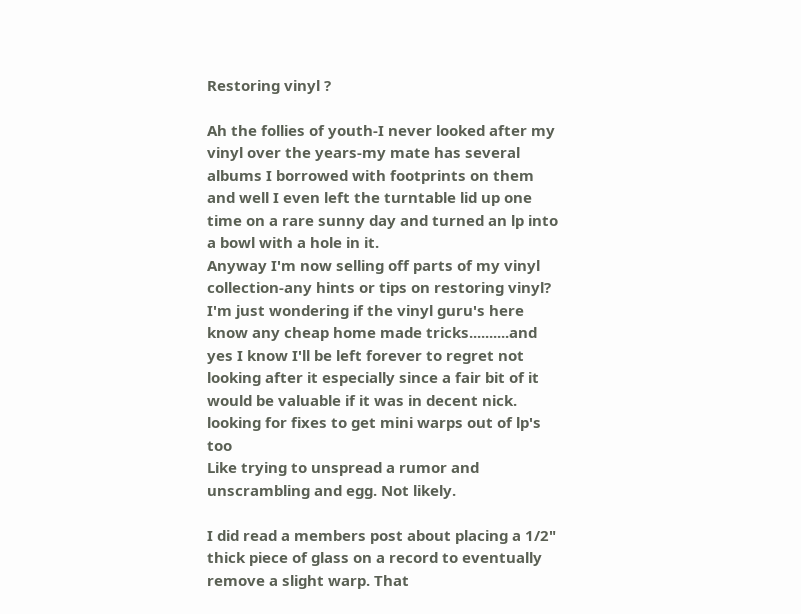Restoring vinyl ?

Ah the follies of youth-I never looked after my vinyl over the years-my mate has several albums I borrowed with footprints on them and well I even left the turntable lid up one time on a rare sunny day and turned an lp into a bowl with a hole in it.
Anyway I'm now selling off parts of my vinyl collection-any hints or tips on restoring vinyl?
I'm just wondering if the vinyl guru's here know any cheap home made tricks..........and yes I know I'll be left forever to regret not looking after it especially since a fair bit of it would be valuable if it was in decent nick.
looking for fixes to get mini warps out of lp's too
Like trying to unspread a rumor and unscrambling and egg. Not likely.

I did read a members post about placing a 1/2" thick piece of glass on a record to eventually remove a slight warp. That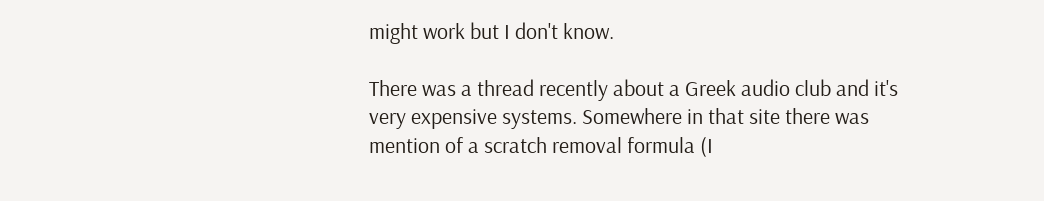might work but I don't know.

There was a thread recently about a Greek audio club and it's very expensive systems. Somewhere in that site there was mention of a scratch removal formula (I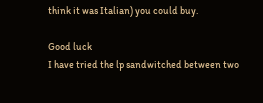think it was Italian) you could buy.

Good luck
I have tried the lp sandwitched between two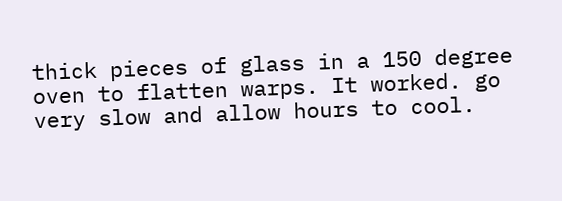thick pieces of glass in a 150 degree oven to flatten warps. It worked. go very slow and allow hours to cool.